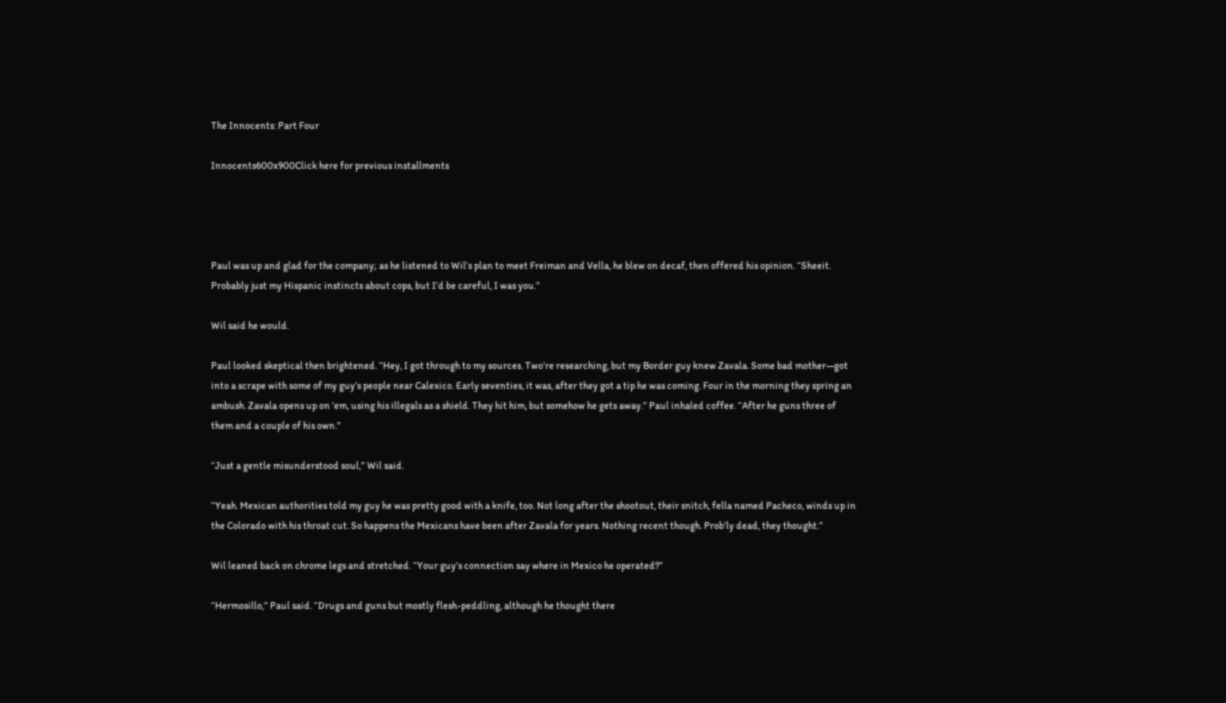The Innocents: Part Four

Innocents600x900Click here for previous installments




Paul was up and glad for the company; as he listened to Wil’s plan to meet Freiman and Vella, he blew on decaf, then offered his opinion. “Sheeit. Probably just my Hispanic instincts about cops, but I’d be careful, I was you.”

Wil said he would.

Paul looked skeptical then brightened. “Hey, I got through to my sources. Two’re researching, but my Border guy knew Zavala. Some bad mother—got into a scrape with some of my guy’s people near Calexico. Early seventies, it was, after they got a tip he was coming. Four in the morning they spring an ambush. Zavala opens up on ’em, using his illegals as a shield. They hit him, but somehow he gets away.” Paul inhaled coffee. “After he guns three of them and a couple of his own.”

“Just a gentle misunderstood soul,” Wil said.

“Yeah. Mexican authorities told my guy he was pretty good with a knife, too. Not long after the shootout, their snitch, fella named Pacheco, winds up in the Colorado with his throat cut. So happens the Mexicans have been after Zavala for years. Nothing recent though. Prob’ly dead, they thought.”

Wil leaned back on chrome legs and stretched. “Your guy’s connection say where in Mexico he operated?”

“Hermosillo,” Paul said. “Drugs and guns but mostly flesh-peddling, although he thought there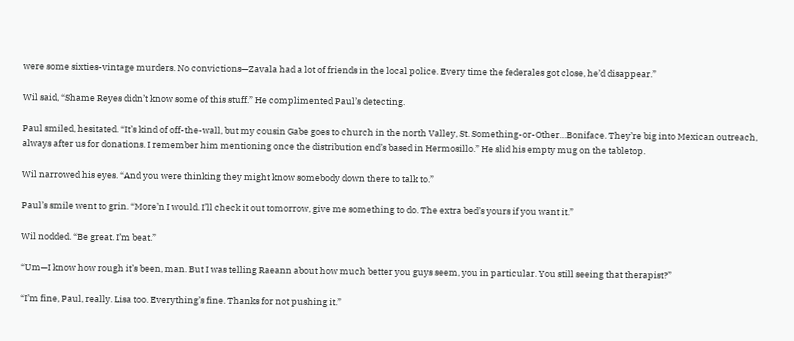were some sixties-vintage murders. No convictions—Zavala had a lot of friends in the local police. Every time the federales got close, he’d disappear.”

Wil said, “Shame Reyes didn’t know some of this stuff.” He complimented Paul’s detecting.

Paul smiled, hesitated. “It’s kind of off-the-wall, but my cousin Gabe goes to church in the north Valley, St. Something-or-Other…Boniface. They’re big into Mexican outreach, always after us for donations. I remember him mentioning once the distribution end’s based in Hermosillo.” He slid his empty mug on the tabletop.

Wil narrowed his eyes. “And you were thinking they might know somebody down there to talk to.”

Paul’s smile went to grin. “More’n I would. I’ll check it out tomorrow, give me something to do. The extra bed’s yours if you want it.”

Wil nodded. “Be great. I’m beat.”

“Um—I know how rough it’s been, man. But I was telling Raeann about how much better you guys seem, you in particular. You still seeing that therapist?”

“I’m fine, Paul, really. Lisa too. Everything’s fine. Thanks for not pushing it.”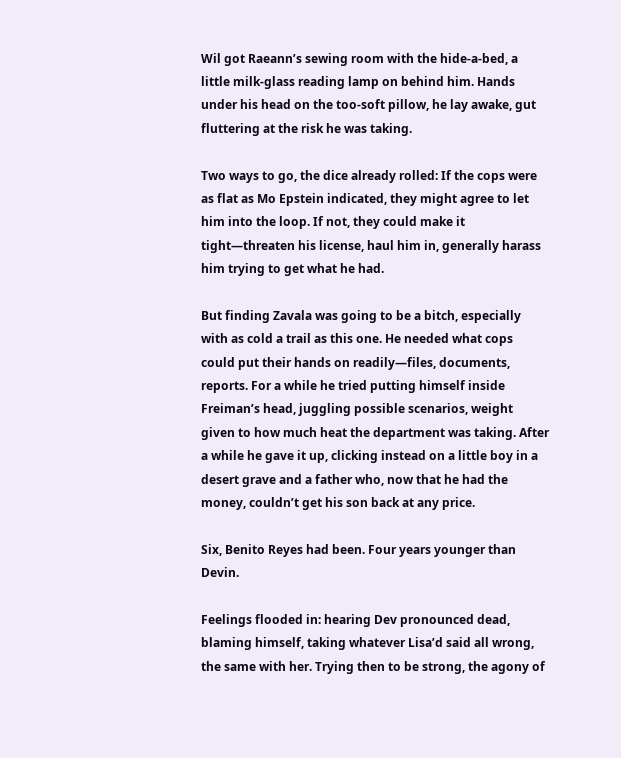Wil got Raeann’s sewing room with the hide-a-bed, a little milk-glass reading lamp on behind him. Hands under his head on the too-soft pillow, he lay awake, gut fluttering at the risk he was taking.

Two ways to go, the dice already rolled: If the cops were as flat as Mo Epstein indicated, they might agree to let him into the loop. If not, they could make it tight—threaten his license, haul him in, generally harass him trying to get what he had.

But finding Zavala was going to be a bitch, especially with as cold a trail as this one. He needed what cops could put their hands on readily—files, documents, reports. For a while he tried putting himself inside Freiman’s head, juggling possible scenarios, weight given to how much heat the department was taking. After a while he gave it up, clicking instead on a little boy in a desert grave and a father who, now that he had the money, couldn’t get his son back at any price.

Six, Benito Reyes had been. Four years younger than Devin.

Feelings flooded in: hearing Dev pronounced dead, blaming himself, taking whatever Lisa’d said all wrong, the same with her. Trying then to be strong, the agony of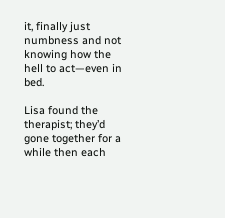it, finally just numbness and not knowing how the hell to act—even in bed.

Lisa found the therapist; they’d gone together for a while then each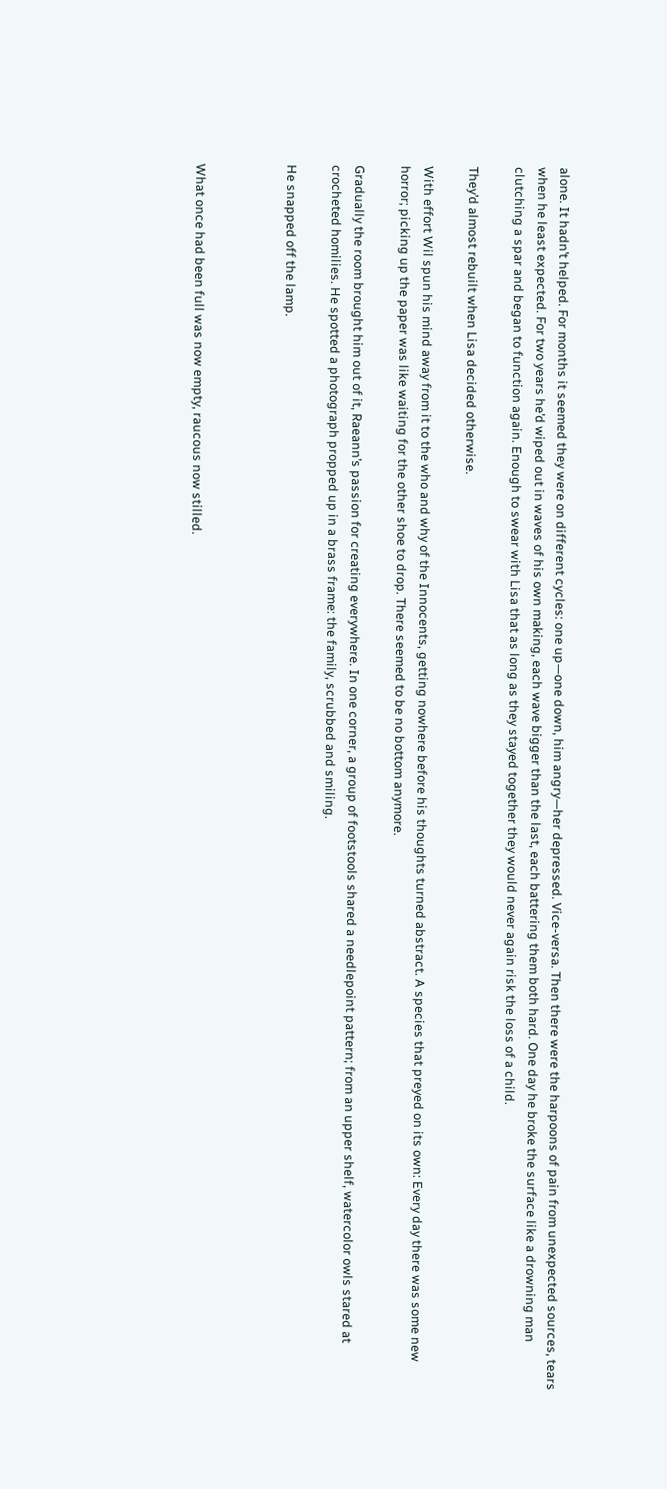alone. It hadn’t helped. For months it seemed they were on different cycles: one up—one down, him angry—her depressed. Vice-versa. Then there were the harpoons of pain from unexpected sources, tears when he least expected. For two years he’d wiped out in waves of his own making, each wave bigger than the last, each battering them both hard. One day he broke the surface like a drowning man clutching a spar and began to function again. Enough to swear with Lisa that as long as they stayed together they would never again risk the loss of a child.

They’d almost rebuilt when Lisa decided otherwise.

With effort Wil spun his mind away from it to the who and why of the Innocents, getting nowhere before his thoughts turned abstract. A species that preyed on its own: Every day there was some new horror; picking up the paper was like waiting for the other shoe to drop. There seemed to be no bottom anymore.

Gradually the room brought him out of it, Raeann’s passion for creating everywhere. In one corner, a group of footstools shared a needlepoint pattern; from an upper shelf, watercolor owls stared at crocheted homilies. He spotted a photograph propped up in a brass frame: the family, scrubbed and smiling.

He snapped off the lamp.



What once had been full was now empty, raucous now stilled.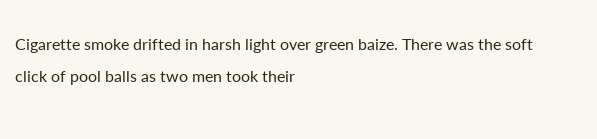Cigarette smoke drifted in harsh light over green baize. There was the soft click of pool balls as two men took their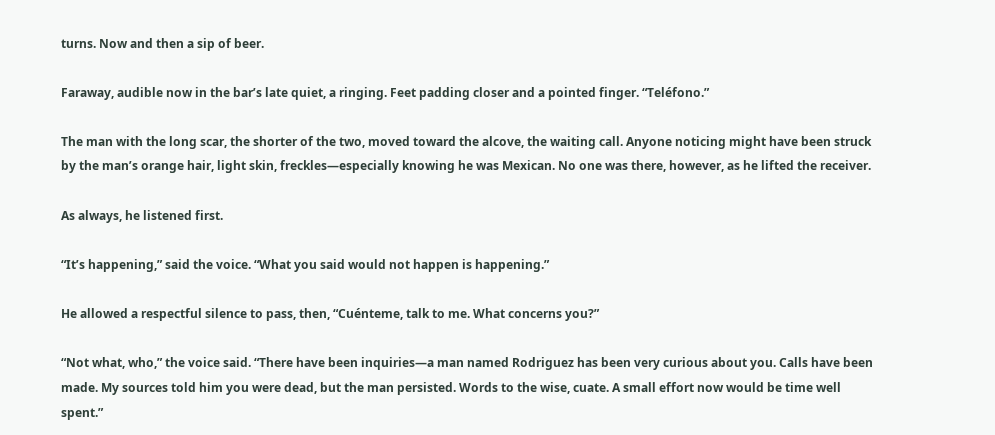turns. Now and then a sip of beer.

Faraway, audible now in the bar’s late quiet, a ringing. Feet padding closer and a pointed finger. “Teléfono.”

The man with the long scar, the shorter of the two, moved toward the alcove, the waiting call. Anyone noticing might have been struck by the man’s orange hair, light skin, freckles—especially knowing he was Mexican. No one was there, however, as he lifted the receiver.

As always, he listened first.

“It’s happening,” said the voice. “What you said would not happen is happening.”

He allowed a respectful silence to pass, then, “Cuénteme, talk to me. What concerns you?”

“Not what, who,” the voice said. “There have been inquiries—a man named Rodriguez has been very curious about you. Calls have been made. My sources told him you were dead, but the man persisted. Words to the wise, cuate. A small effort now would be time well spent.”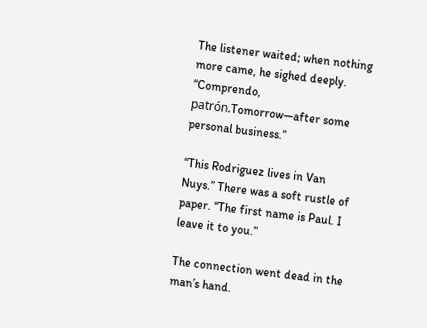The listener waited; when nothing more came, he sighed deeply. “Comprendo, patrón.Tomorrow—after some personal business.”

“This Rodriguez lives in Van Nuys.” There was a soft rustle of paper. “The first name is Paul. I leave it to you.”

The connection went dead in the man’s hand.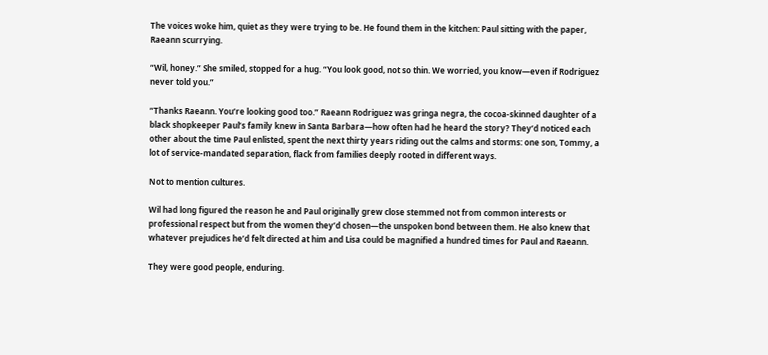The voices woke him, quiet as they were trying to be. He found them in the kitchen: Paul sitting with the paper, Raeann scurrying.

“Wil, honey.” She smiled, stopped for a hug. “You look good, not so thin. We worried, you know—even if Rodriguez never told you.”

“Thanks Raeann. You’re looking good too.” Raeann Rodriguez was gringa negra, the cocoa-skinned daughter of a black shopkeeper Paul’s family knew in Santa Barbara—how often had he heard the story? They’d noticed each other about the time Paul enlisted, spent the next thirty years riding out the calms and storms: one son, Tommy, a lot of service-mandated separation, flack from families deeply rooted in different ways.

Not to mention cultures.

Wil had long figured the reason he and Paul originally grew close stemmed not from common interests or professional respect but from the women they’d chosen—the unspoken bond between them. He also knew that whatever prejudices he’d felt directed at him and Lisa could be magnified a hundred times for Paul and Raeann.

They were good people, enduring.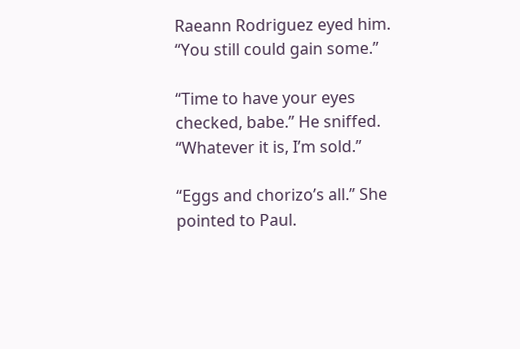Raeann Rodriguez eyed him. “You still could gain some.”

“Time to have your eyes checked, babe.” He sniffed. “Whatever it is, I’m sold.”

“Eggs and chorizo’s all.” She pointed to Paul.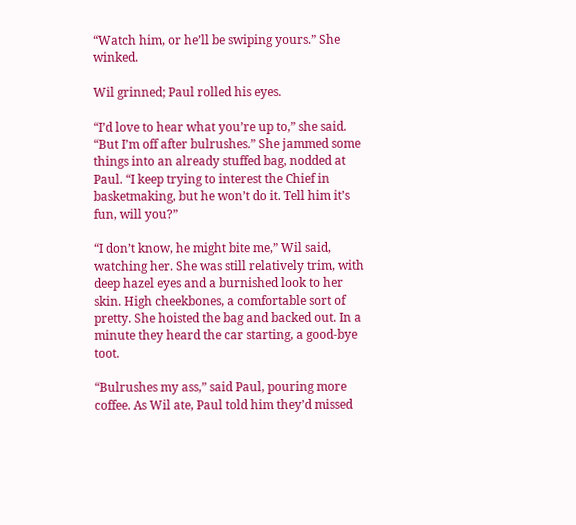“Watch him, or he’ll be swiping yours.” She winked.

Wil grinned; Paul rolled his eyes.

“I’d love to hear what you’re up to,” she said. “But I’m off after bulrushes.” She jammed some things into an already stuffed bag, nodded at Paul. “I keep trying to interest the Chief in basketmaking, but he won’t do it. Tell him it’s fun, will you?”

“I don’t know, he might bite me,” Wil said, watching her. She was still relatively trim, with deep hazel eyes and a burnished look to her skin. High cheekbones, a comfortable sort of pretty. She hoisted the bag and backed out. In a minute they heard the car starting, a good-bye toot.

“Bulrushes my ass,” said Paul, pouring more coffee. As Wil ate, Paul told him they’d missed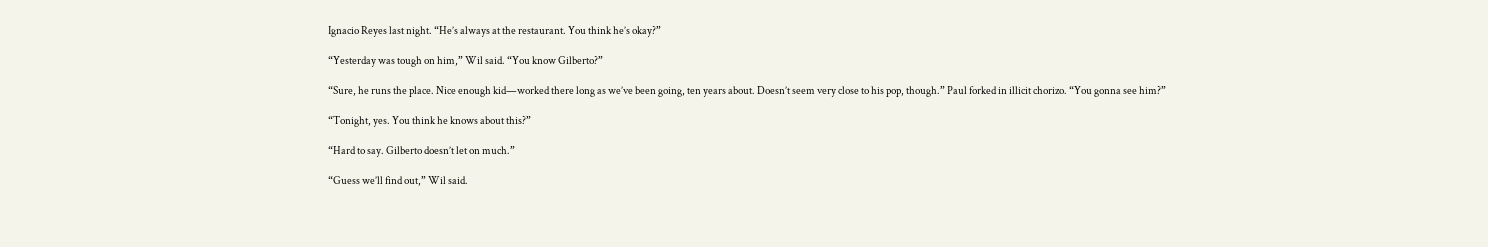Ignacio Reyes last night. “He’s always at the restaurant. You think he’s okay?”

“Yesterday was tough on him,” Wil said. “You know Gilberto?”

“Sure, he runs the place. Nice enough kid—worked there long as we’ve been going, ten years about. Doesn’t seem very close to his pop, though.” Paul forked in illicit chorizo. “You gonna see him?”

“Tonight, yes. You think he knows about this?”

“Hard to say. Gilberto doesn’t let on much.”

“Guess we’ll find out,” Wil said.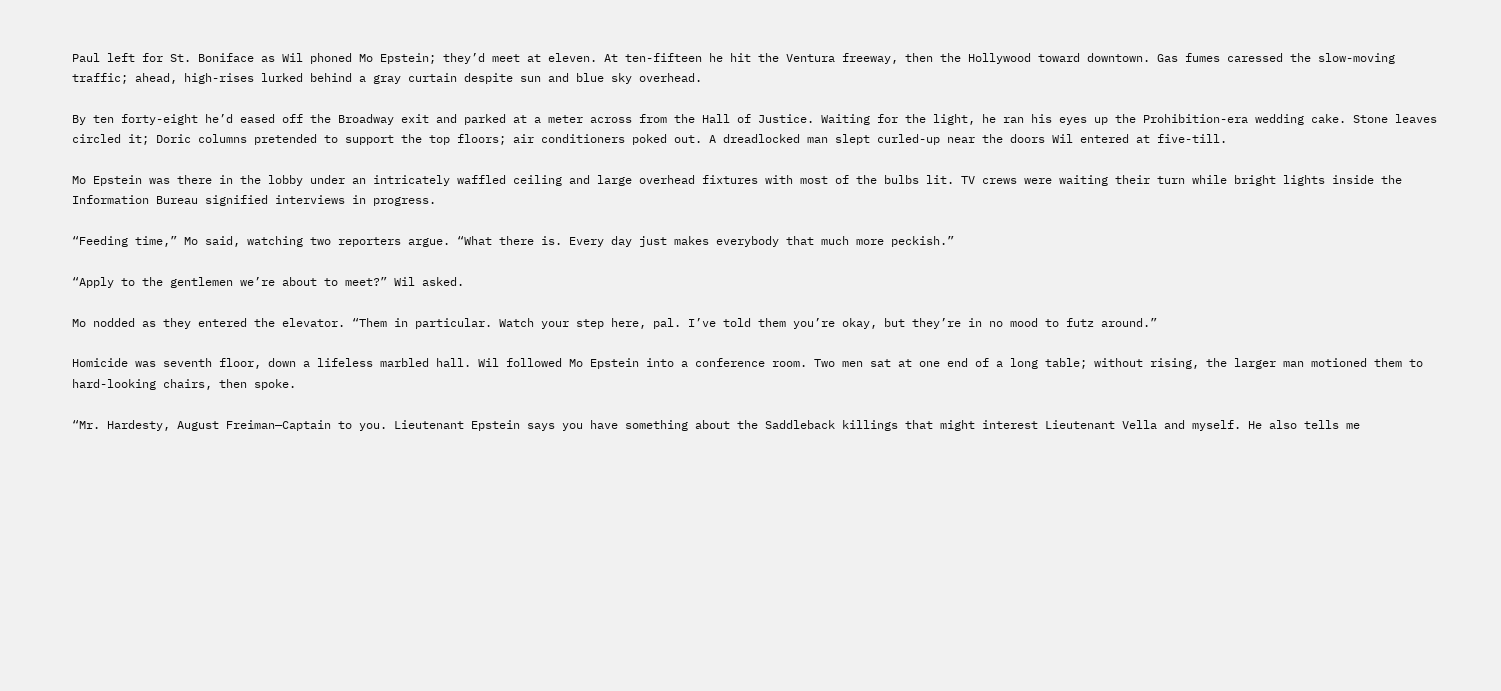Paul left for St. Boniface as Wil phoned Mo Epstein; they’d meet at eleven. At ten-fifteen he hit the Ventura freeway, then the Hollywood toward downtown. Gas fumes caressed the slow-moving traffic; ahead, high-rises lurked behind a gray curtain despite sun and blue sky overhead.

By ten forty-eight he’d eased off the Broadway exit and parked at a meter across from the Hall of Justice. Waiting for the light, he ran his eyes up the Prohibition-era wedding cake. Stone leaves circled it; Doric columns pretended to support the top floors; air conditioners poked out. A dreadlocked man slept curled-up near the doors Wil entered at five-till.

Mo Epstein was there in the lobby under an intricately waffled ceiling and large overhead fixtures with most of the bulbs lit. TV crews were waiting their turn while bright lights inside the Information Bureau signified interviews in progress.

“Feeding time,” Mo said, watching two reporters argue. “What there is. Every day just makes everybody that much more peckish.”

“Apply to the gentlemen we’re about to meet?” Wil asked.

Mo nodded as they entered the elevator. “Them in particular. Watch your step here, pal. I’ve told them you’re okay, but they’re in no mood to futz around.”

Homicide was seventh floor, down a lifeless marbled hall. Wil followed Mo Epstein into a conference room. Two men sat at one end of a long table; without rising, the larger man motioned them to hard-looking chairs, then spoke.

“Mr. Hardesty, August Freiman—Captain to you. Lieutenant Epstein says you have something about the Saddleback killings that might interest Lieutenant Vella and myself. He also tells me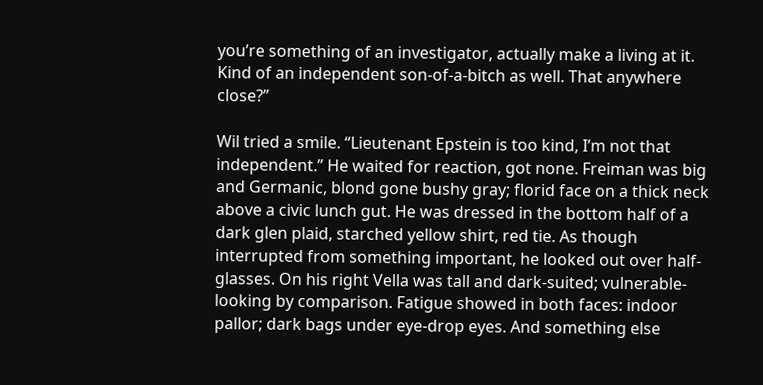you’re something of an investigator, actually make a living at it. Kind of an independent son-of-a-bitch as well. That anywhere close?”

Wil tried a smile. “Lieutenant Epstein is too kind, I’m not that independent.” He waited for reaction, got none. Freiman was big and Germanic, blond gone bushy gray; florid face on a thick neck above a civic lunch gut. He was dressed in the bottom half of a dark glen plaid, starched yellow shirt, red tie. As though interrupted from something important, he looked out over half-glasses. On his right Vella was tall and dark-suited; vulnerable-looking by comparison. Fatigue showed in both faces: indoor pallor; dark bags under eye-drop eyes. And something else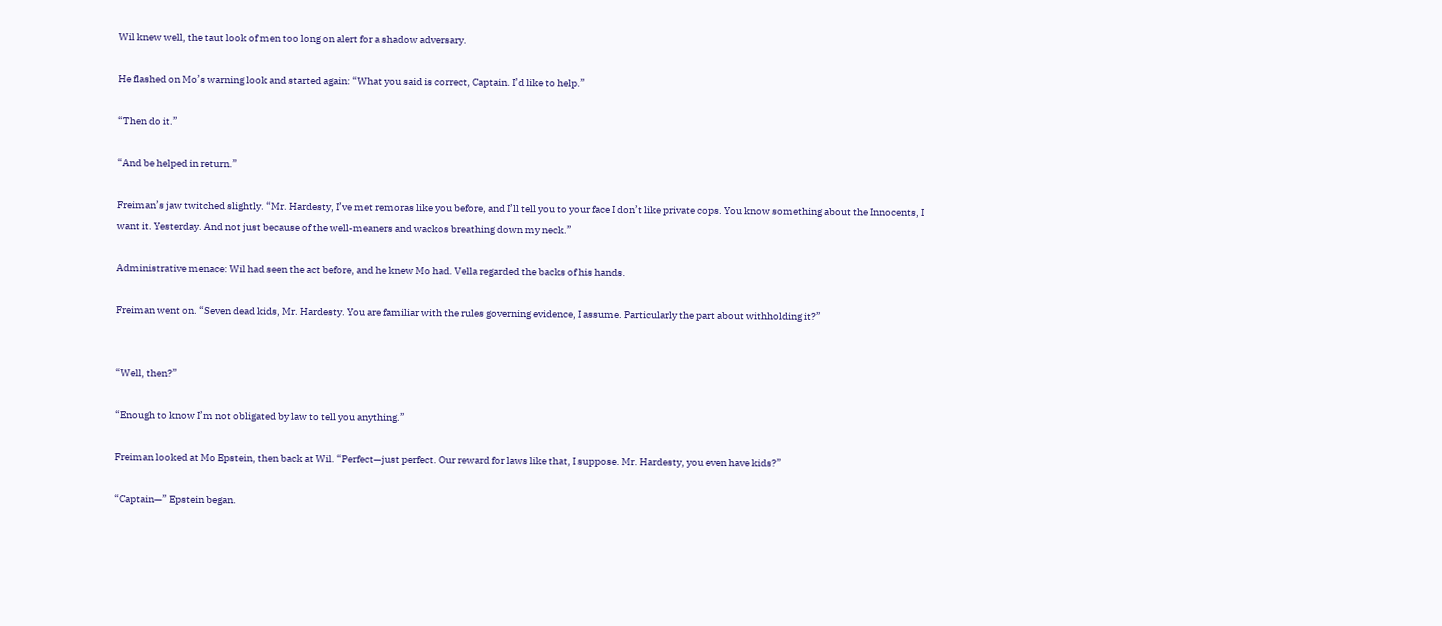Wil knew well, the taut look of men too long on alert for a shadow adversary.

He flashed on Mo’s warning look and started again: “What you said is correct, Captain. I’d like to help.”

“Then do it.”

“And be helped in return.”

Freiman’s jaw twitched slightly. “Mr. Hardesty, I’ve met remoras like you before, and I’ll tell you to your face I don’t like private cops. You know something about the Innocents, I want it. Yesterday. And not just because of the well-meaners and wackos breathing down my neck.”

Administrative menace: Wil had seen the act before, and he knew Mo had. Vella regarded the backs of his hands.

Freiman went on. “Seven dead kids, Mr. Hardesty. You are familiar with the rules governing evidence, I assume. Particularly the part about withholding it?”


“Well, then?”

“Enough to know I’m not obligated by law to tell you anything.”

Freiman looked at Mo Epstein, then back at Wil. “Perfect—just perfect. Our reward for laws like that, I suppose. Mr. Hardesty, you even have kids?”

“Captain—” Epstein began.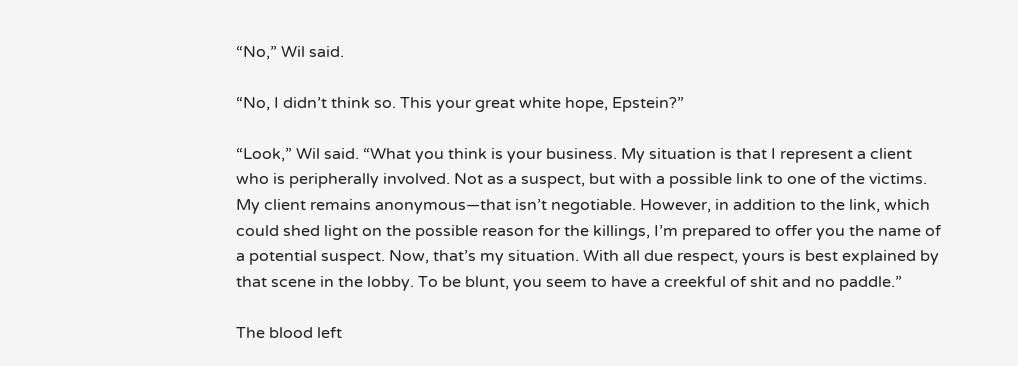“No,” Wil said.

“No, I didn’t think so. This your great white hope, Epstein?”

“Look,” Wil said. “What you think is your business. My situation is that I represent a client who is peripherally involved. Not as a suspect, but with a possible link to one of the victims. My client remains anonymous—that isn’t negotiable. However, in addition to the link, which could shed light on the possible reason for the killings, I’m prepared to offer you the name of a potential suspect. Now, that’s my situation. With all due respect, yours is best explained by that scene in the lobby. To be blunt, you seem to have a creekful of shit and no paddle.”

The blood left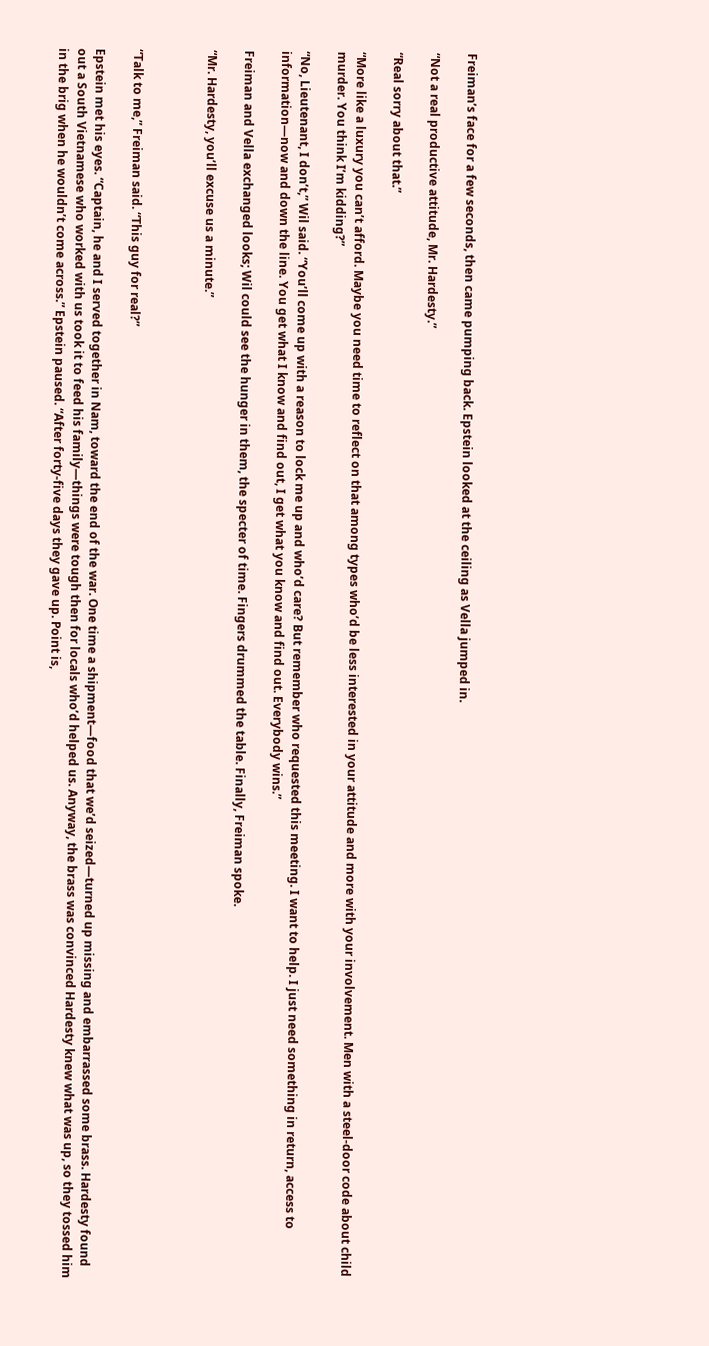Freiman’s face for a few seconds, then came pumping back. Epstein looked at the ceiling as Vella jumped in.

“Not a real productive attitude, Mr. Hardesty.”

“Real sorry about that.”

“More like a luxury you can’t afford. Maybe you need time to reflect on that among types who’d be less interested in your attitude and more with your involvement. Men with a steel-door code about child murder. You think I’m kidding?”

“No, Lieutenant, I don’t,” Wil said. “You’ll come up with a reason to lock me up and who’d care? But remember who requested this meeting. I want to help. I just need something in return, access to information—now and down the line. You get what I know and find out, I get what you know and find out. Everybody wins.”

Freiman and Vella exchanged looks; Wil could see the hunger in them, the specter of time. Fingers drummed the table. Finally, Freiman spoke.

“Mr. Hardesty, you’ll excuse us a minute.”



“Talk to me,” Freiman said. “This guy for real?”

Epstein met his eyes. “Captain, he and I served together in Nam, toward the end of the war. One time a shipment—food that we’d seized—turned up missing and embarrassed some brass. Hardesty found out a South Vietnamese who worked with us took it to feed his family—things were tough then for locals who’d helped us. Anyway, the brass was convinced Hardesty knew what was up, so they tossed him in the brig when he wouldn’t come across.” Epstein paused. “After forty-five days they gave up. Point is,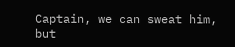Captain, we can sweat him, but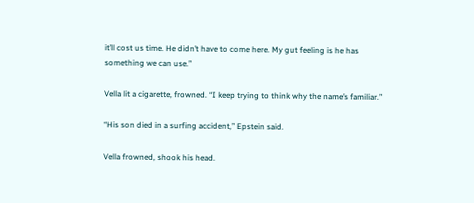it’ll cost us time. He didn’t have to come here. My gut feeling is he has something we can use.”

Vella lit a cigarette, frowned. “I keep trying to think why the name’s familiar.”

“His son died in a surfing accident,” Epstein said.

Vella frowned, shook his head.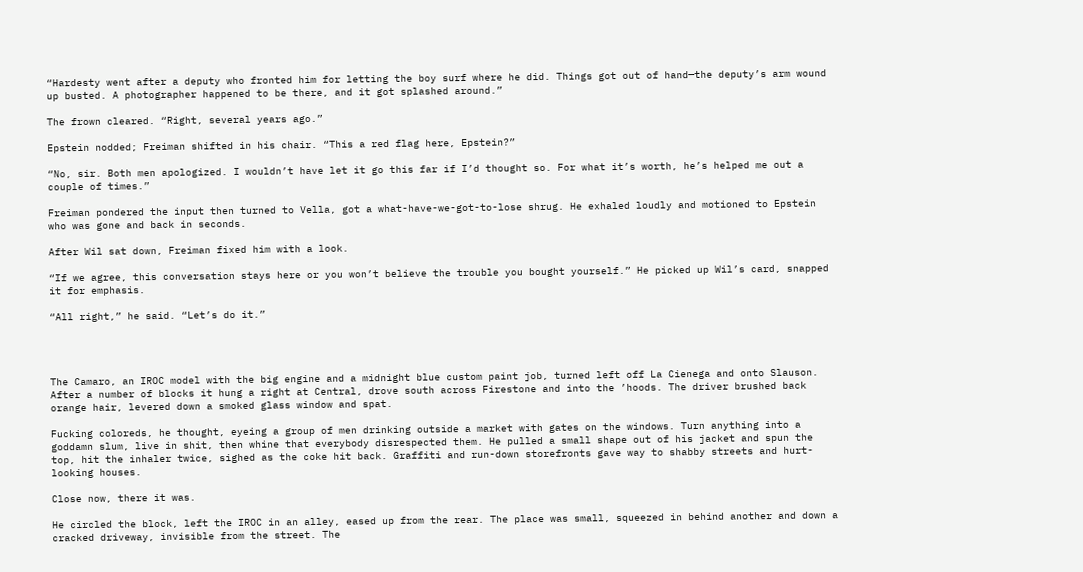“Hardesty went after a deputy who fronted him for letting the boy surf where he did. Things got out of hand—the deputy’s arm wound up busted. A photographer happened to be there, and it got splashed around.”

The frown cleared. “Right, several years ago.”

Epstein nodded; Freiman shifted in his chair. “This a red flag here, Epstein?”

“No, sir. Both men apologized. I wouldn’t have let it go this far if I’d thought so. For what it’s worth, he’s helped me out a couple of times.”

Freiman pondered the input then turned to Vella, got a what-have-we-got-to-lose shrug. He exhaled loudly and motioned to Epstein who was gone and back in seconds.

After Wil sat down, Freiman fixed him with a look.

“If we agree, this conversation stays here or you won’t believe the trouble you bought yourself.” He picked up Wil’s card, snapped it for emphasis.

“All right,” he said. “Let’s do it.”




The Camaro, an IROC model with the big engine and a midnight blue custom paint job, turned left off La Cienega and onto Slauson. After a number of blocks it hung a right at Central, drove south across Firestone and into the ’hoods. The driver brushed back orange hair, levered down a smoked glass window and spat.

Fucking coloreds, he thought, eyeing a group of men drinking outside a market with gates on the windows. Turn anything into a goddamn slum, live in shit, then whine that everybody disrespected them. He pulled a small shape out of his jacket and spun the top, hit the inhaler twice, sighed as the coke hit back. Graffiti and run-down storefronts gave way to shabby streets and hurt-looking houses.

Close now, there it was.

He circled the block, left the IROC in an alley, eased up from the rear. The place was small, squeezed in behind another and down a cracked driveway, invisible from the street. The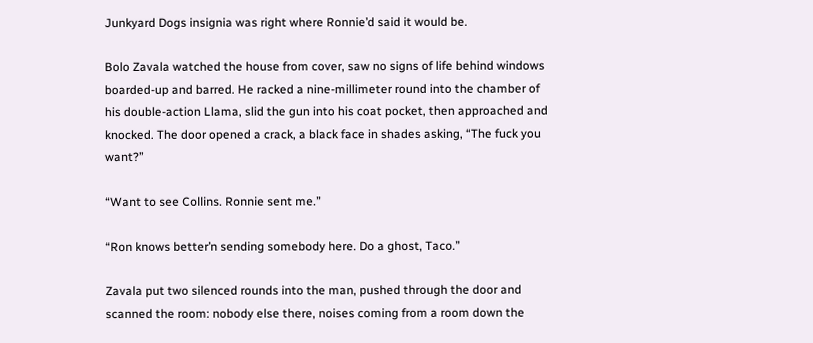Junkyard Dogs insignia was right where Ronnie’d said it would be.

Bolo Zavala watched the house from cover, saw no signs of life behind windows boarded-up and barred. He racked a nine-millimeter round into the chamber of his double-action Llama, slid the gun into his coat pocket, then approached and knocked. The door opened a crack, a black face in shades asking, “The fuck you want?”

“Want to see Collins. Ronnie sent me.”

“Ron knows better’n sending somebody here. Do a ghost, Taco.”

Zavala put two silenced rounds into the man, pushed through the door and scanned the room: nobody else there, noises coming from a room down the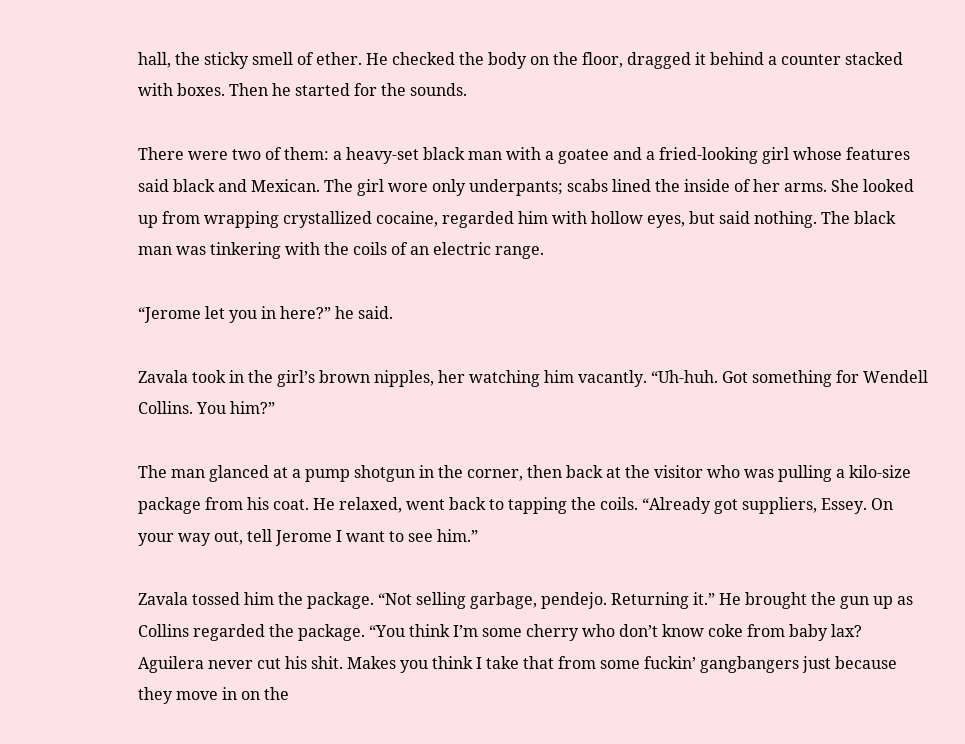hall, the sticky smell of ether. He checked the body on the floor, dragged it behind a counter stacked with boxes. Then he started for the sounds.

There were two of them: a heavy-set black man with a goatee and a fried-looking girl whose features said black and Mexican. The girl wore only underpants; scabs lined the inside of her arms. She looked up from wrapping crystallized cocaine, regarded him with hollow eyes, but said nothing. The black man was tinkering with the coils of an electric range.

“Jerome let you in here?” he said.

Zavala took in the girl’s brown nipples, her watching him vacantly. “Uh-huh. Got something for Wendell Collins. You him?”

The man glanced at a pump shotgun in the corner, then back at the visitor who was pulling a kilo-size package from his coat. He relaxed, went back to tapping the coils. “Already got suppliers, Essey. On your way out, tell Jerome I want to see him.”

Zavala tossed him the package. “Not selling garbage, pendejo. Returning it.” He brought the gun up as Collins regarded the package. “You think I’m some cherry who don’t know coke from baby lax? Aguilera never cut his shit. Makes you think I take that from some fuckin’ gangbangers just because they move in on the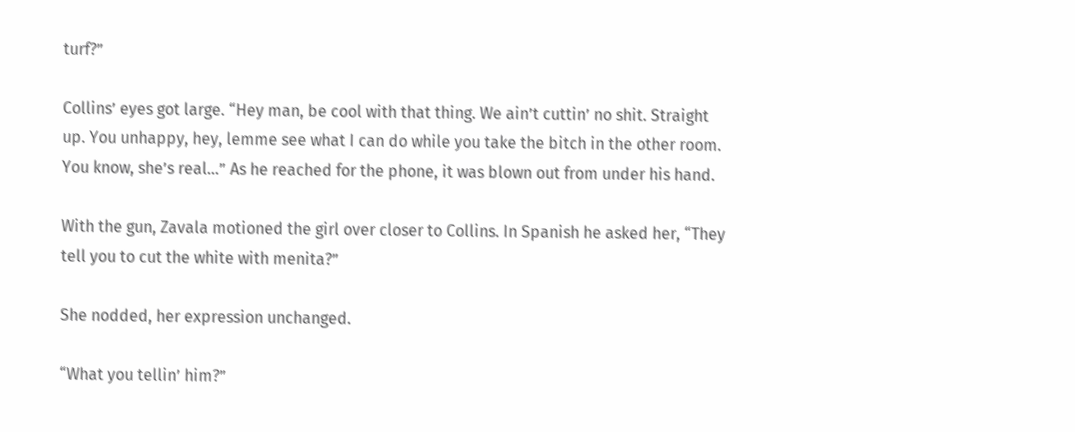turf?”

Collins’ eyes got large. “Hey man, be cool with that thing. We ain’t cuttin’ no shit. Straight up. You unhappy, hey, lemme see what I can do while you take the bitch in the other room. You know, she’s real…” As he reached for the phone, it was blown out from under his hand.

With the gun, Zavala motioned the girl over closer to Collins. In Spanish he asked her, “They tell you to cut the white with menita?”

She nodded, her expression unchanged.

“What you tellin’ him?”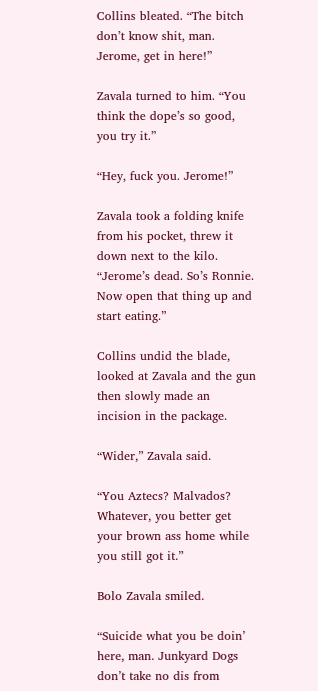Collins bleated. “The bitch don’t know shit, man. Jerome, get in here!”

Zavala turned to him. “You think the dope’s so good, you try it.”

“Hey, fuck you. Jerome!”

Zavala took a folding knife from his pocket, threw it down next to the kilo. “Jerome’s dead. So’s Ronnie. Now open that thing up and start eating.”

Collins undid the blade, looked at Zavala and the gun then slowly made an incision in the package.

“Wider,” Zavala said.

“You Aztecs? Malvados? Whatever, you better get your brown ass home while you still got it.”

Bolo Zavala smiled.

“Suicide what you be doin’ here, man. Junkyard Dogs don’t take no dis from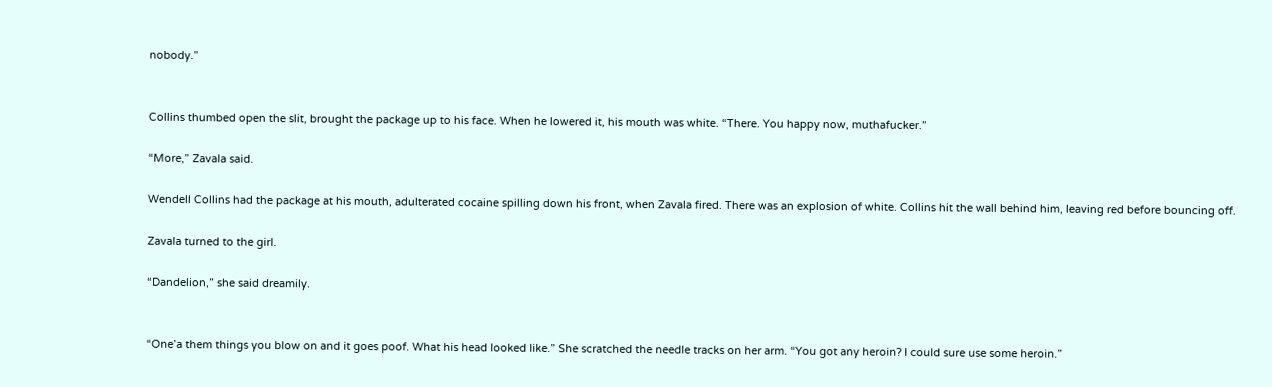nobody.”


Collins thumbed open the slit, brought the package up to his face. When he lowered it, his mouth was white. “There. You happy now, muthafucker.”

“More,” Zavala said.

Wendell Collins had the package at his mouth, adulterated cocaine spilling down his front, when Zavala fired. There was an explosion of white. Collins hit the wall behind him, leaving red before bouncing off.

Zavala turned to the girl.

“Dandelion,” she said dreamily.


“One’a them things you blow on and it goes poof. What his head looked like.” She scratched the needle tracks on her arm. “You got any heroin? I could sure use some heroin.”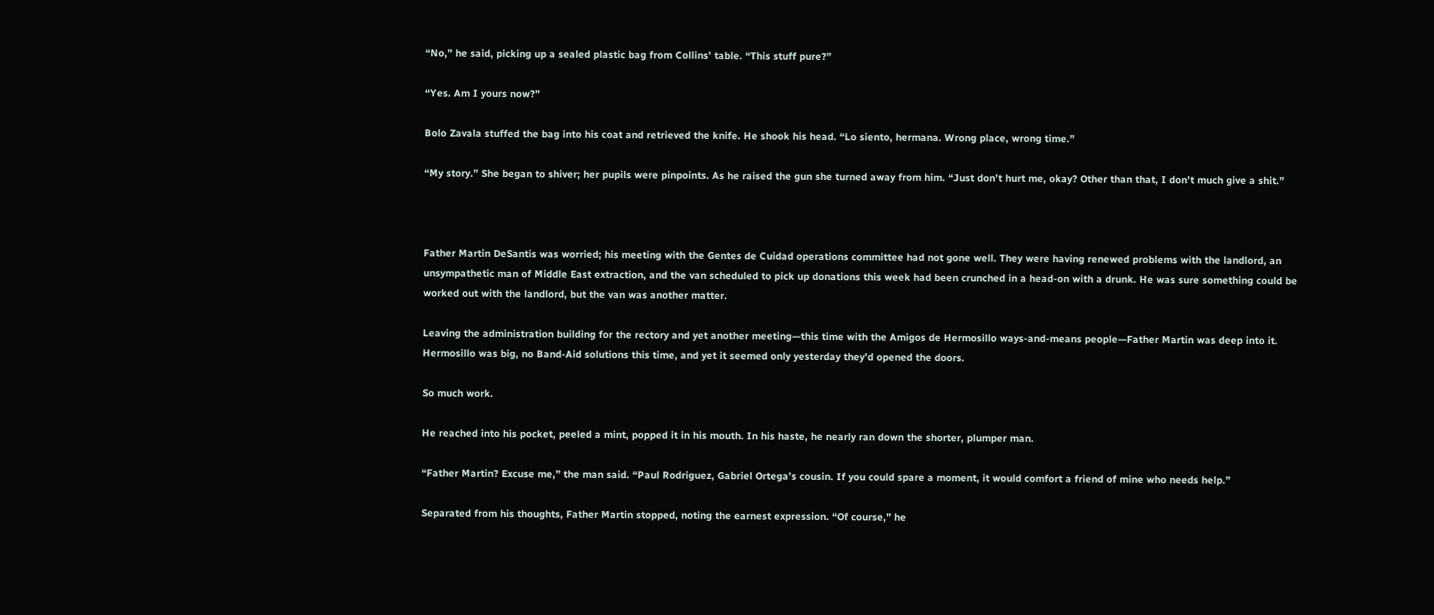“No,” he said, picking up a sealed plastic bag from Collins’ table. “This stuff pure?”

“Yes. Am I yours now?”

Bolo Zavala stuffed the bag into his coat and retrieved the knife. He shook his head. “Lo siento, hermana. Wrong place, wrong time.”

“My story.” She began to shiver; her pupils were pinpoints. As he raised the gun she turned away from him. “Just don’t hurt me, okay? Other than that, I don’t much give a shit.”



Father Martin DeSantis was worried; his meeting with the Gentes de Cuidad operations committee had not gone well. They were having renewed problems with the landlord, an unsympathetic man of Middle East extraction, and the van scheduled to pick up donations this week had been crunched in a head-on with a drunk. He was sure something could be worked out with the landlord, but the van was another matter.

Leaving the administration building for the rectory and yet another meeting—this time with the Amigos de Hermosillo ways-and-means people—Father Martin was deep into it. Hermosillo was big, no Band-Aid solutions this time, and yet it seemed only yesterday they’d opened the doors.

So much work.

He reached into his pocket, peeled a mint, popped it in his mouth. In his haste, he nearly ran down the shorter, plumper man.

“Father Martin? Excuse me,” the man said. “Paul Rodriguez, Gabriel Ortega’s cousin. If you could spare a moment, it would comfort a friend of mine who needs help.”

Separated from his thoughts, Father Martin stopped, noting the earnest expression. “Of course,” he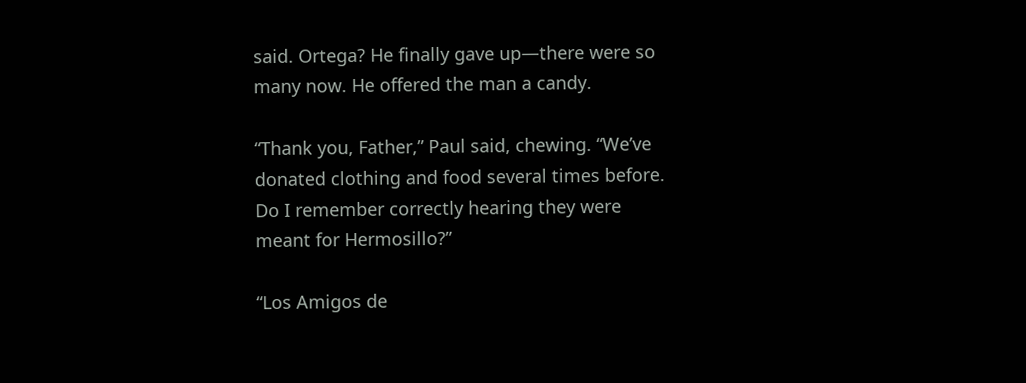said. Ortega? He finally gave up—there were so many now. He offered the man a candy.

“Thank you, Father,” Paul said, chewing. “We’ve donated clothing and food several times before. Do I remember correctly hearing they were meant for Hermosillo?”

“Los Amigos de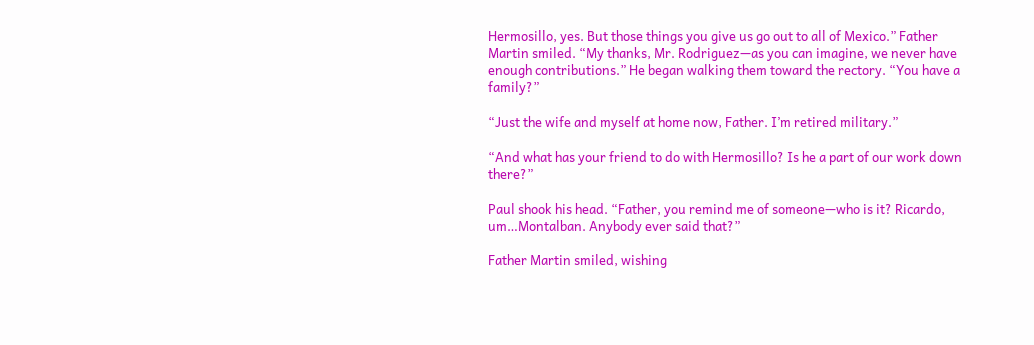Hermosillo, yes. But those things you give us go out to all of Mexico.” Father Martin smiled. “My thanks, Mr. Rodriguez—as you can imagine, we never have enough contributions.” He began walking them toward the rectory. “You have a family?”

“Just the wife and myself at home now, Father. I’m retired military.”

“And what has your friend to do with Hermosillo? Is he a part of our work down there?”

Paul shook his head. “Father, you remind me of someone—who is it? Ricardo, um…Montalban. Anybody ever said that?”

Father Martin smiled, wishing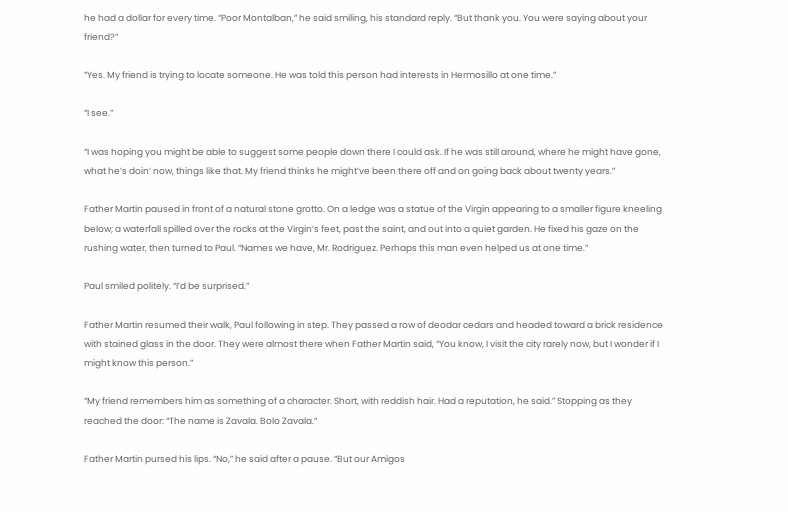he had a dollar for every time. “Poor Montalban,” he said smiling, his standard reply. “But thank you. You were saying about your friend?”

“Yes. My friend is trying to locate someone. He was told this person had interests in Hermosillo at one time.”

“I see.”

“I was hoping you might be able to suggest some people down there I could ask. If he was still around, where he might have gone, what he’s doin’ now, things like that. My friend thinks he might’ve been there off and on going back about twenty years.”

Father Martin paused in front of a natural stone grotto. On a ledge was a statue of the Virgin appearing to a smaller figure kneeling below; a waterfall spilled over the rocks at the Virgin’s feet, past the saint, and out into a quiet garden. He fixed his gaze on the rushing water, then turned to Paul. “Names we have, Mr. Rodriguez. Perhaps this man even helped us at one time.”

Paul smiled politely. “I’d be surprised.”

Father Martin resumed their walk, Paul following in step. They passed a row of deodar cedars and headed toward a brick residence with stained glass in the door. They were almost there when Father Martin said, “You know, I visit the city rarely now, but I wonder if I might know this person.”

“My friend remembers him as something of a character. Short, with reddish hair. Had a reputation, he said.” Stopping as they reached the door: “The name is Zavala. Bolo Zavala.”

Father Martin pursed his lips. “No,” he said after a pause. “But our Amigos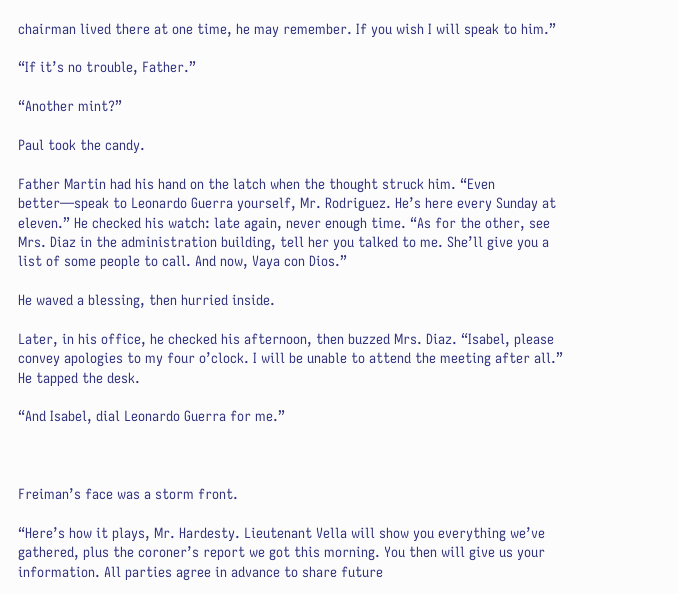chairman lived there at one time, he may remember. If you wish I will speak to him.”

“If it’s no trouble, Father.”

“Another mint?”

Paul took the candy.

Father Martin had his hand on the latch when the thought struck him. “Even better—speak to Leonardo Guerra yourself, Mr. Rodriguez. He’s here every Sunday at eleven.” He checked his watch: late again, never enough time. “As for the other, see Mrs. Diaz in the administration building, tell her you talked to me. She’ll give you a list of some people to call. And now, Vaya con Dios.”

He waved a blessing, then hurried inside.

Later, in his office, he checked his afternoon, then buzzed Mrs. Diaz. “Isabel, please convey apologies to my four o’clock. I will be unable to attend the meeting after all.” He tapped the desk.

“And Isabel, dial Leonardo Guerra for me.”



Freiman’s face was a storm front.

“Here’s how it plays, Mr. Hardesty. Lieutenant Vella will show you everything we’ve gathered, plus the coroner’s report we got this morning. You then will give us your information. All parties agree in advance to share future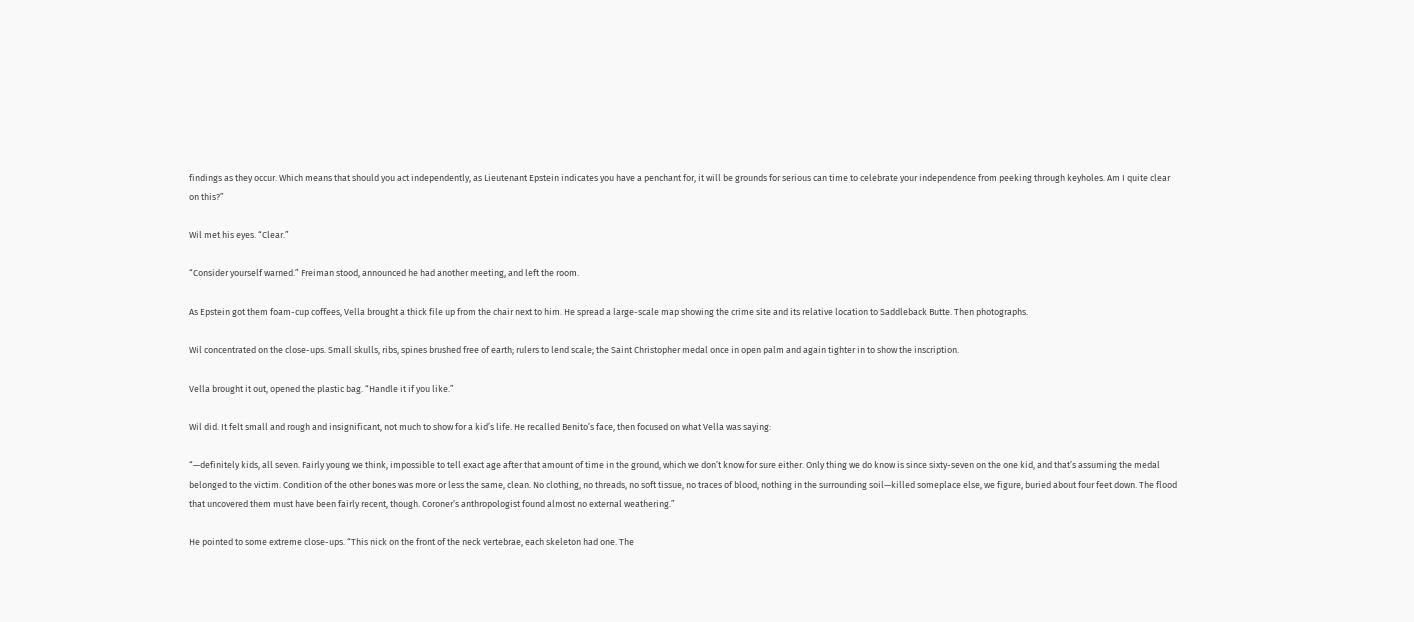findings as they occur. Which means that should you act independently, as Lieutenant Epstein indicates you have a penchant for, it will be grounds for serious can time to celebrate your independence from peeking through keyholes. Am I quite clear on this?”

Wil met his eyes. “Clear.”

“Consider yourself warned.” Freiman stood, announced he had another meeting, and left the room.

As Epstein got them foam-cup coffees, Vella brought a thick file up from the chair next to him. He spread a large-scale map showing the crime site and its relative location to Saddleback Butte. Then photographs.

Wil concentrated on the close-ups. Small skulls, ribs, spines brushed free of earth; rulers to lend scale; the Saint Christopher medal once in open palm and again tighter in to show the inscription.

Vella brought it out, opened the plastic bag. “Handle it if you like.”

Wil did. It felt small and rough and insignificant, not much to show for a kid’s life. He recalled Benito’s face, then focused on what Vella was saying:

“—definitely kids, all seven. Fairly young we think, impossible to tell exact age after that amount of time in the ground, which we don’t know for sure either. Only thing we do know is since sixty-seven on the one kid, and that’s assuming the medal belonged to the victim. Condition of the other bones was more or less the same, clean. No clothing, no threads, no soft tissue, no traces of blood, nothing in the surrounding soil—killed someplace else, we figure, buried about four feet down. The flood that uncovered them must have been fairly recent, though. Coroner’s anthropologist found almost no external weathering.”

He pointed to some extreme close-ups. “This nick on the front of the neck vertebrae, each skeleton had one. The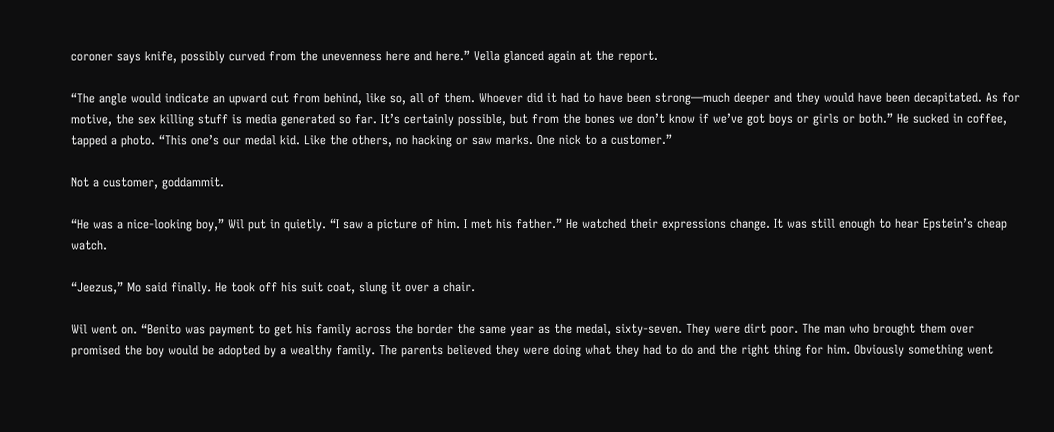coroner says knife, possibly curved from the unevenness here and here.” Vella glanced again at the report.

“The angle would indicate an upward cut from behind, like so, all of them. Whoever did it had to have been strong—much deeper and they would have been decapitated. As for motive, the sex killing stuff is media generated so far. It’s certainly possible, but from the bones we don’t know if we’ve got boys or girls or both.” He sucked in coffee, tapped a photo. “This one’s our medal kid. Like the others, no hacking or saw marks. One nick to a customer.”

Not a customer, goddammit.

“He was a nice-looking boy,” Wil put in quietly. “I saw a picture of him. I met his father.” He watched their expressions change. It was still enough to hear Epstein’s cheap watch.

“Jeezus,” Mo said finally. He took off his suit coat, slung it over a chair.

Wil went on. “Benito was payment to get his family across the border the same year as the medal, sixty-seven. They were dirt poor. The man who brought them over promised the boy would be adopted by a wealthy family. The parents believed they were doing what they had to do and the right thing for him. Obviously something went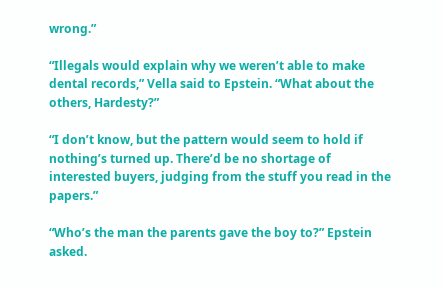wrong.”

“Illegals would explain why we weren’t able to make dental records,” Vella said to Epstein. “What about the others, Hardesty?”

“I don’t know, but the pattern would seem to hold if nothing’s turned up. There’d be no shortage of interested buyers, judging from the stuff you read in the papers.”

“Who’s the man the parents gave the boy to?” Epstein asked.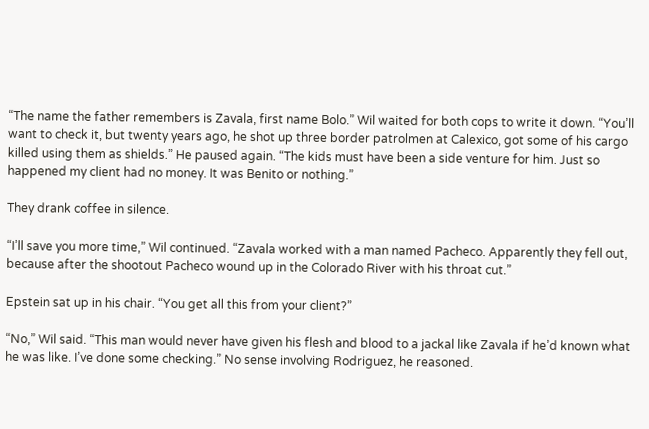“The name the father remembers is Zavala, first name Bolo.” Wil waited for both cops to write it down. “You’ll want to check it, but twenty years ago, he shot up three border patrolmen at Calexico, got some of his cargo killed using them as shields.” He paused again. “The kids must have been a side venture for him. Just so happened my client had no money. It was Benito or nothing.”

They drank coffee in silence.

“I’ll save you more time,” Wil continued. “Zavala worked with a man named Pacheco. Apparently they fell out, because after the shootout Pacheco wound up in the Colorado River with his throat cut.”

Epstein sat up in his chair. “You get all this from your client?”

“No,” Wil said. “This man would never have given his flesh and blood to a jackal like Zavala if he’d known what he was like. I’ve done some checking.” No sense involving Rodriguez, he reasoned.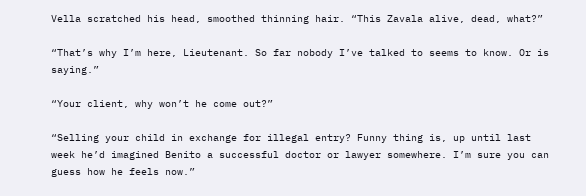Vella scratched his head, smoothed thinning hair. “This Zavala alive, dead, what?”

“That’s why I’m here, Lieutenant. So far nobody I’ve talked to seems to know. Or is saying.”

“Your client, why won’t he come out?”

“Selling your child in exchange for illegal entry? Funny thing is, up until last week he’d imagined Benito a successful doctor or lawyer somewhere. I’m sure you can guess how he feels now.”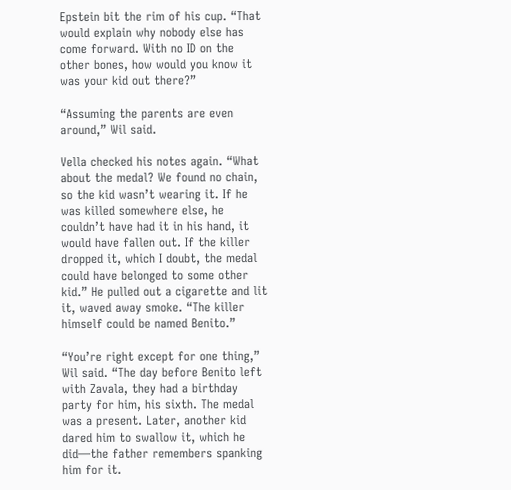Epstein bit the rim of his cup. “That would explain why nobody else has come forward. With no ID on the other bones, how would you know it was your kid out there?”

“Assuming the parents are even around,” Wil said.

Vella checked his notes again. “What about the medal? We found no chain, so the kid wasn’t wearing it. If he was killed somewhere else, he couldn’t have had it in his hand, it would have fallen out. If the killer dropped it, which I doubt, the medal could have belonged to some other kid.” He pulled out a cigarette and lit it, waved away smoke. “The killer himself could be named Benito.”

“You’re right except for one thing,” Wil said. “The day before Benito left with Zavala, they had a birthday party for him, his sixth. The medal was a present. Later, another kid dared him to swallow it, which he did—the father remembers spanking him for it.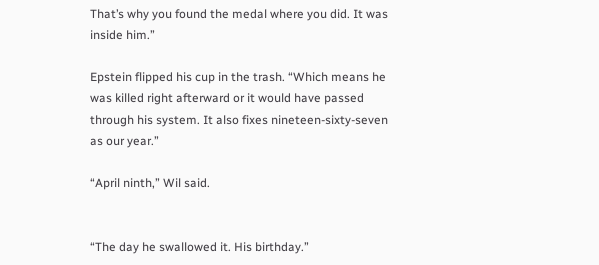That’s why you found the medal where you did. It was inside him.”

Epstein flipped his cup in the trash. “Which means he was killed right afterward or it would have passed through his system. It also fixes nineteen-sixty-seven as our year.”

“April ninth,” Wil said.


“The day he swallowed it. His birthday.”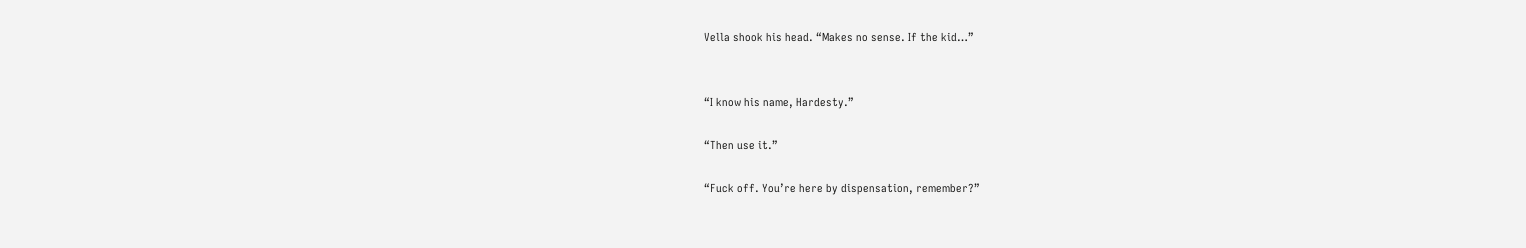Vella shook his head. “Makes no sense. If the kid…”


“I know his name, Hardesty.”

“Then use it.”

“Fuck off. You’re here by dispensation, remember?”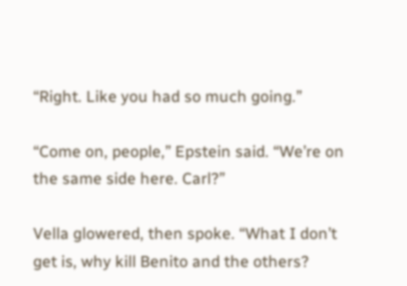“Right. Like you had so much going.”

“Come on, people,” Epstein said. “We’re on the same side here. Carl?”

Vella glowered, then spoke. “What I don’t get is, why kill Benito and the others?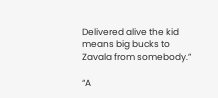Delivered alive the kid means big bucks to Zavala from somebody.”

“A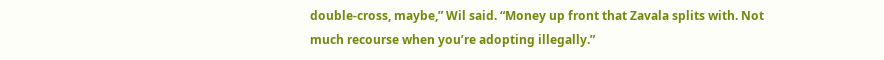double-cross, maybe,” Wil said. “Money up front that Zavala splits with. Not much recourse when you’re adopting illegally.”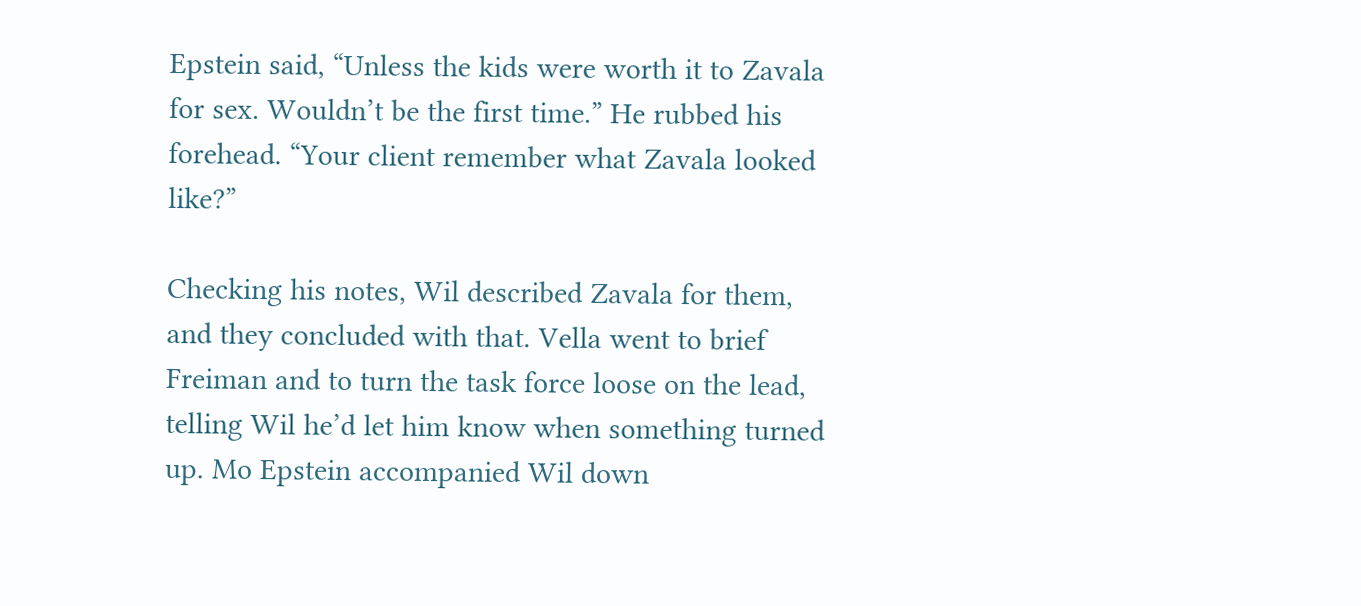Epstein said, “Unless the kids were worth it to Zavala for sex. Wouldn’t be the first time.” He rubbed his forehead. “Your client remember what Zavala looked like?”

Checking his notes, Wil described Zavala for them, and they concluded with that. Vella went to brief Freiman and to turn the task force loose on the lead, telling Wil he’d let him know when something turned up. Mo Epstein accompanied Wil down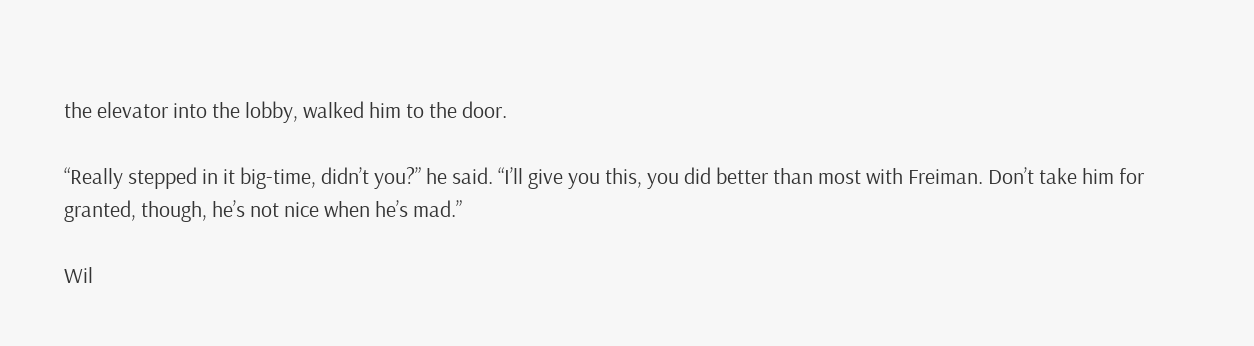the elevator into the lobby, walked him to the door.

“Really stepped in it big-time, didn’t you?” he said. “I’ll give you this, you did better than most with Freiman. Don’t take him for granted, though, he’s not nice when he’s mad.”

Wil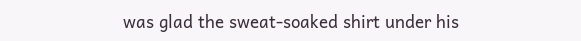was glad the sweat-soaked shirt under his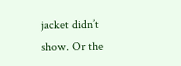jacket didn’t show. Or the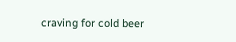craving for cold beer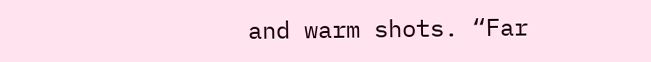and warm shots. “Far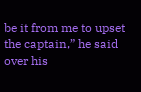be it from me to upset the captain,” he said over his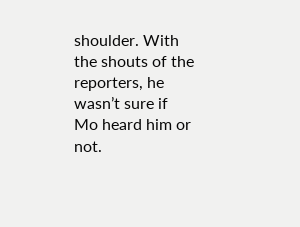shoulder. With the shouts of the reporters, he wasn’t sure if Mo heard him or not.